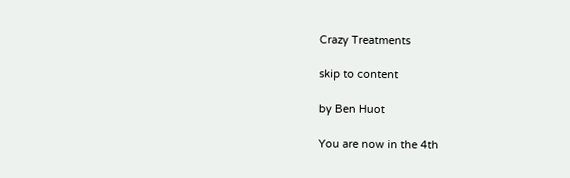Crazy Treatments

skip to content

by Ben Huot

You are now in the 4th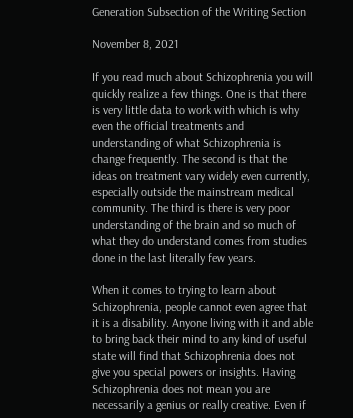Generation Subsection of the Writing Section

November 8, 2021

If you read much about Schizophrenia you will quickly realize a few things. One is that there is very little data to work with which is why even the official treatments and understanding of what Schizophrenia is change frequently. The second is that the ideas on treatment vary widely even currently, especially outside the mainstream medical community. The third is there is very poor understanding of the brain and so much of what they do understand comes from studies done in the last literally few years.

When it comes to trying to learn about Schizophrenia, people cannot even agree that it is a disability. Anyone living with it and able to bring back their mind to any kind of useful state will find that Schizophrenia does not give you special powers or insights. Having Schizophrenia does not mean you are necessarily a genius or really creative. Even if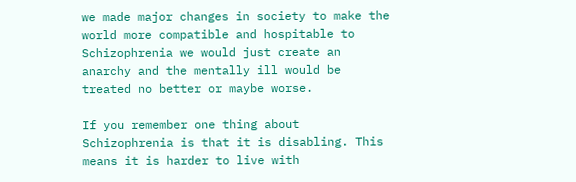we made major changes in society to make the world more compatible and hospitable to Schizophrenia we would just create an anarchy and the mentally ill would be treated no better or maybe worse.

If you remember one thing about Schizophrenia is that it is disabling. This means it is harder to live with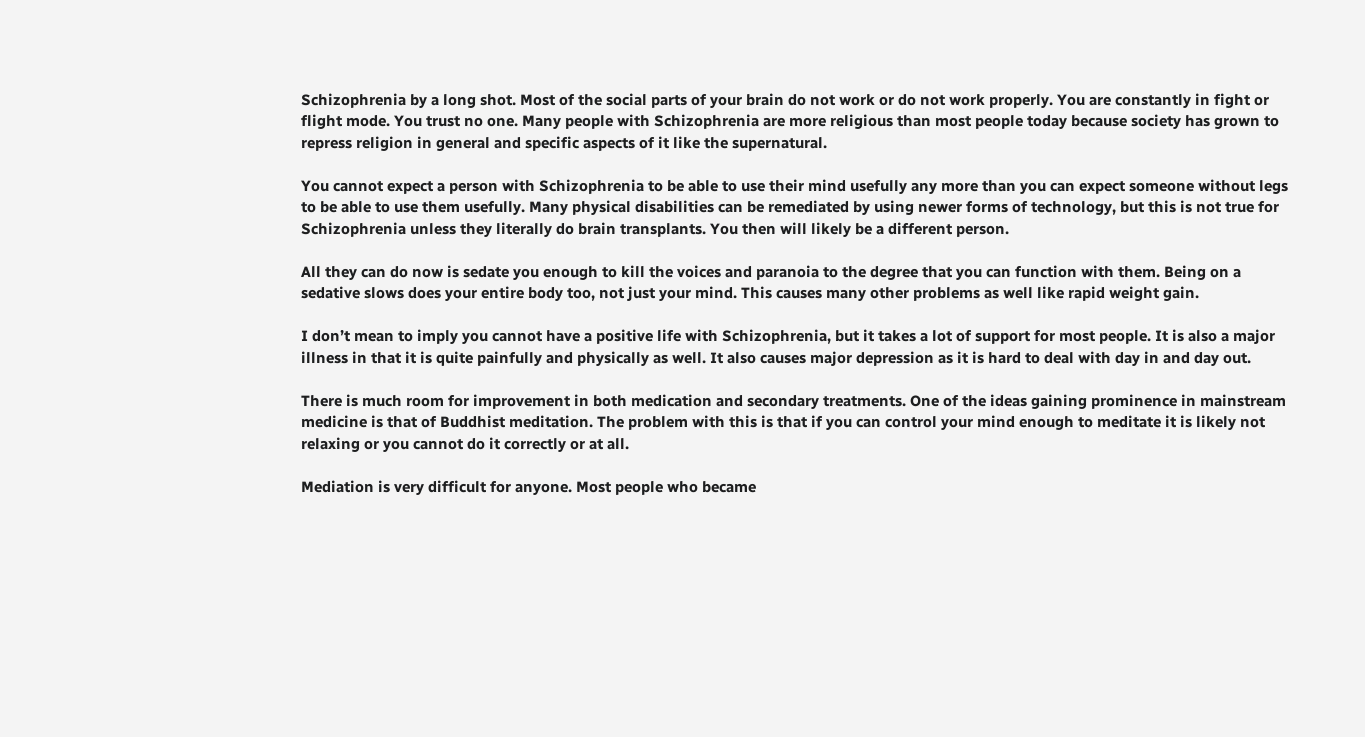Schizophrenia by a long shot. Most of the social parts of your brain do not work or do not work properly. You are constantly in fight or flight mode. You trust no one. Many people with Schizophrenia are more religious than most people today because society has grown to repress religion in general and specific aspects of it like the supernatural.

You cannot expect a person with Schizophrenia to be able to use their mind usefully any more than you can expect someone without legs to be able to use them usefully. Many physical disabilities can be remediated by using newer forms of technology, but this is not true for Schizophrenia unless they literally do brain transplants. You then will likely be a different person.

All they can do now is sedate you enough to kill the voices and paranoia to the degree that you can function with them. Being on a sedative slows does your entire body too, not just your mind. This causes many other problems as well like rapid weight gain.

I don’t mean to imply you cannot have a positive life with Schizophrenia, but it takes a lot of support for most people. It is also a major illness in that it is quite painfully and physically as well. It also causes major depression as it is hard to deal with day in and day out.

There is much room for improvement in both medication and secondary treatments. One of the ideas gaining prominence in mainstream medicine is that of Buddhist meditation. The problem with this is that if you can control your mind enough to meditate it is likely not relaxing or you cannot do it correctly or at all.

Mediation is very difficult for anyone. Most people who became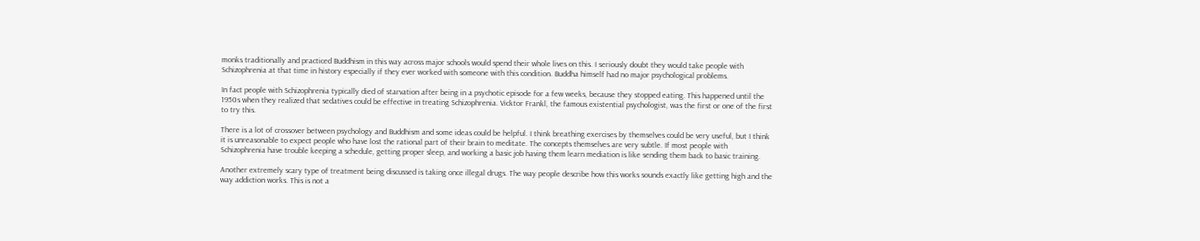monks traditionally and practiced Buddhism in this way across major schools would spend their whole lives on this. I seriously doubt they would take people with Schizophrenia at that time in history especially if they ever worked with someone with this condition. Buddha himself had no major psychological problems.

In fact people with Schizophrenia typically died of starvation after being in a psychotic episode for a few weeks, because they stopped eating. This happened until the 1950s when they realized that sedatives could be effective in treating Schizophrenia. Vicktor Frankl, the famous existential psychologist, was the first or one of the first to try this.

There is a lot of crossover between psychology and Buddhism and some ideas could be helpful. I think breathing exercises by themselves could be very useful, but I think it is unreasonable to expect people who have lost the rational part of their brain to meditate. The concepts themselves are very subtle. If most people with Schizophrenia have trouble keeping a schedule, getting proper sleep, and working a basic job having them learn mediation is like sending them back to basic training.

Another extremely scary type of treatment being discussed is taking once illegal drugs. The way people describe how this works sounds exactly like getting high and the way addiction works. This is not a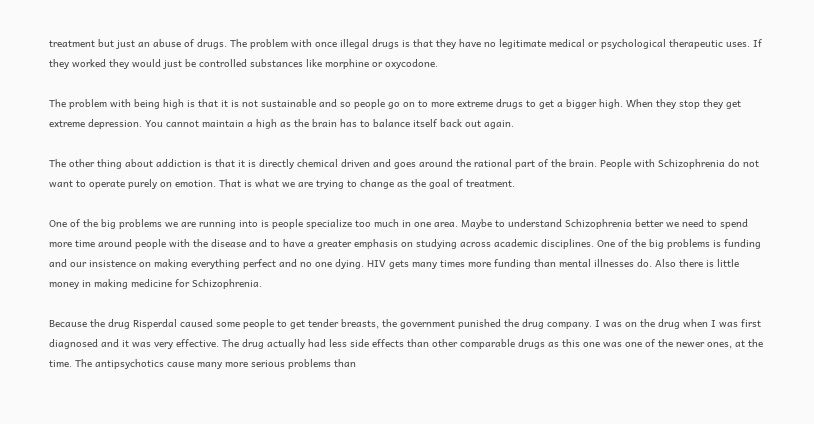treatment but just an abuse of drugs. The problem with once illegal drugs is that they have no legitimate medical or psychological therapeutic uses. If they worked they would just be controlled substances like morphine or oxycodone.

The problem with being high is that it is not sustainable and so people go on to more extreme drugs to get a bigger high. When they stop they get extreme depression. You cannot maintain a high as the brain has to balance itself back out again.

The other thing about addiction is that it is directly chemical driven and goes around the rational part of the brain. People with Schizophrenia do not want to operate purely on emotion. That is what we are trying to change as the goal of treatment.

One of the big problems we are running into is people specialize too much in one area. Maybe to understand Schizophrenia better we need to spend more time around people with the disease and to have a greater emphasis on studying across academic disciplines. One of the big problems is funding and our insistence on making everything perfect and no one dying. HIV gets many times more funding than mental illnesses do. Also there is little money in making medicine for Schizophrenia.

Because the drug Risperdal caused some people to get tender breasts, the government punished the drug company. I was on the drug when I was first diagnosed and it was very effective. The drug actually had less side effects than other comparable drugs as this one was one of the newer ones, at the time. The antipsychotics cause many more serious problems than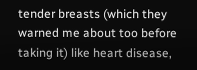tender breasts (which they warned me about too before taking it) like heart disease,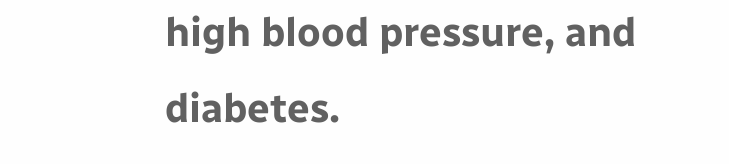high blood pressure, and diabetes.